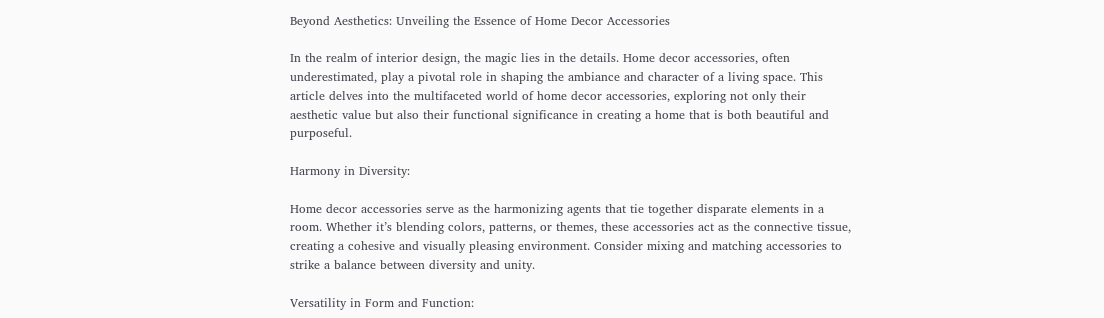Beyond Aesthetics: Unveiling the Essence of Home Decor Accessories

In the realm of interior design, the magic lies in the details. Home decor accessories, often underestimated, play a pivotal role in shaping the ambiance and character of a living space. This article delves into the multifaceted world of home decor accessories, exploring not only their aesthetic value but also their functional significance in creating a home that is both beautiful and purposeful.

Harmony in Diversity:

Home decor accessories serve as the harmonizing agents that tie together disparate elements in a room. Whether it’s blending colors, patterns, or themes, these accessories act as the connective tissue, creating a cohesive and visually pleasing environment. Consider mixing and matching accessories to strike a balance between diversity and unity.

Versatility in Form and Function: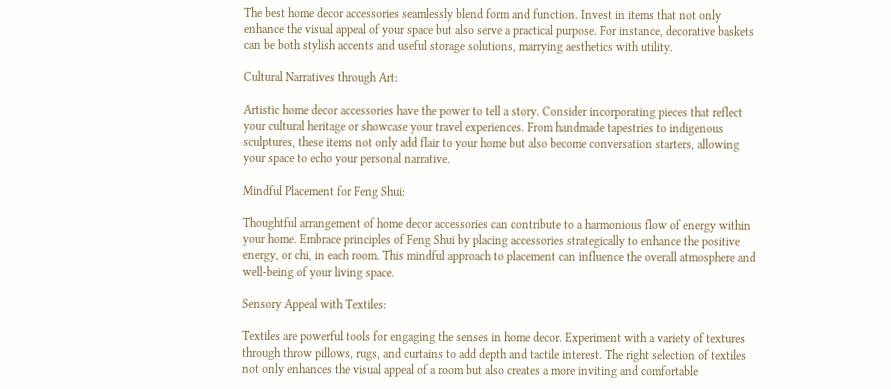The best home decor accessories seamlessly blend form and function. Invest in items that not only enhance the visual appeal of your space but also serve a practical purpose. For instance, decorative baskets can be both stylish accents and useful storage solutions, marrying aesthetics with utility.

Cultural Narratives through Art:

Artistic home decor accessories have the power to tell a story. Consider incorporating pieces that reflect your cultural heritage or showcase your travel experiences. From handmade tapestries to indigenous sculptures, these items not only add flair to your home but also become conversation starters, allowing your space to echo your personal narrative.

Mindful Placement for Feng Shui:

Thoughtful arrangement of home decor accessories can contribute to a harmonious flow of energy within your home. Embrace principles of Feng Shui by placing accessories strategically to enhance the positive energy, or chi, in each room. This mindful approach to placement can influence the overall atmosphere and well-being of your living space.

Sensory Appeal with Textiles:

Textiles are powerful tools for engaging the senses in home decor. Experiment with a variety of textures through throw pillows, rugs, and curtains to add depth and tactile interest. The right selection of textiles not only enhances the visual appeal of a room but also creates a more inviting and comfortable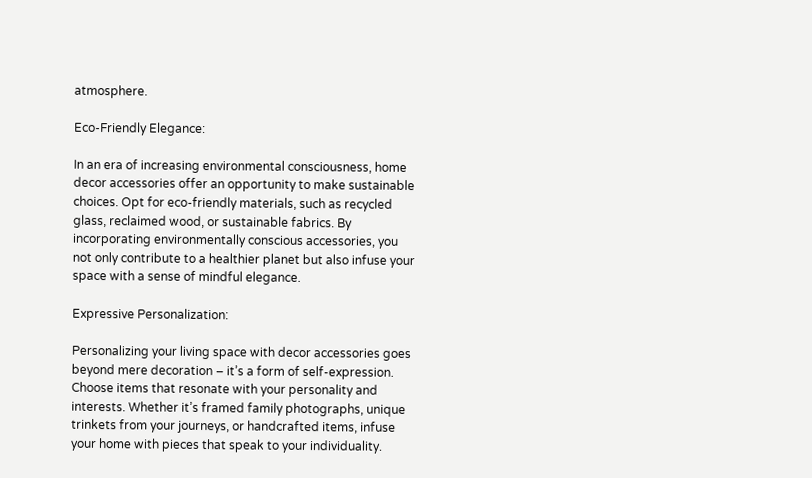atmosphere.

Eco-Friendly Elegance:

In an era of increasing environmental consciousness, home decor accessories offer an opportunity to make sustainable choices. Opt for eco-friendly materials, such as recycled glass, reclaimed wood, or sustainable fabrics. By incorporating environmentally conscious accessories, you not only contribute to a healthier planet but also infuse your space with a sense of mindful elegance.

Expressive Personalization:

Personalizing your living space with decor accessories goes beyond mere decoration – it’s a form of self-expression. Choose items that resonate with your personality and interests. Whether it’s framed family photographs, unique trinkets from your journeys, or handcrafted items, infuse your home with pieces that speak to your individuality.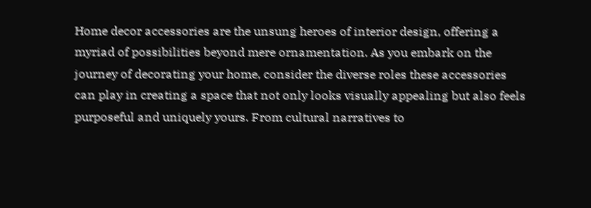Home decor accessories are the unsung heroes of interior design, offering a myriad of possibilities beyond mere ornamentation. As you embark on the journey of decorating your home, consider the diverse roles these accessories can play in creating a space that not only looks visually appealing but also feels purposeful and uniquely yours. From cultural narratives to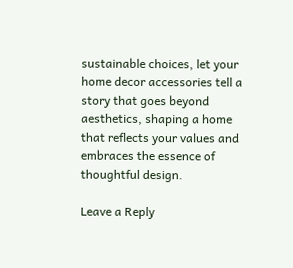sustainable choices, let your home decor accessories tell a story that goes beyond aesthetics, shaping a home that reflects your values and embraces the essence of thoughtful design.

Leave a Reply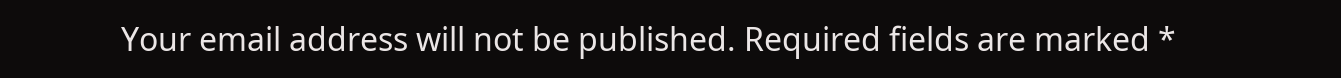Your email address will not be published. Required fields are marked *